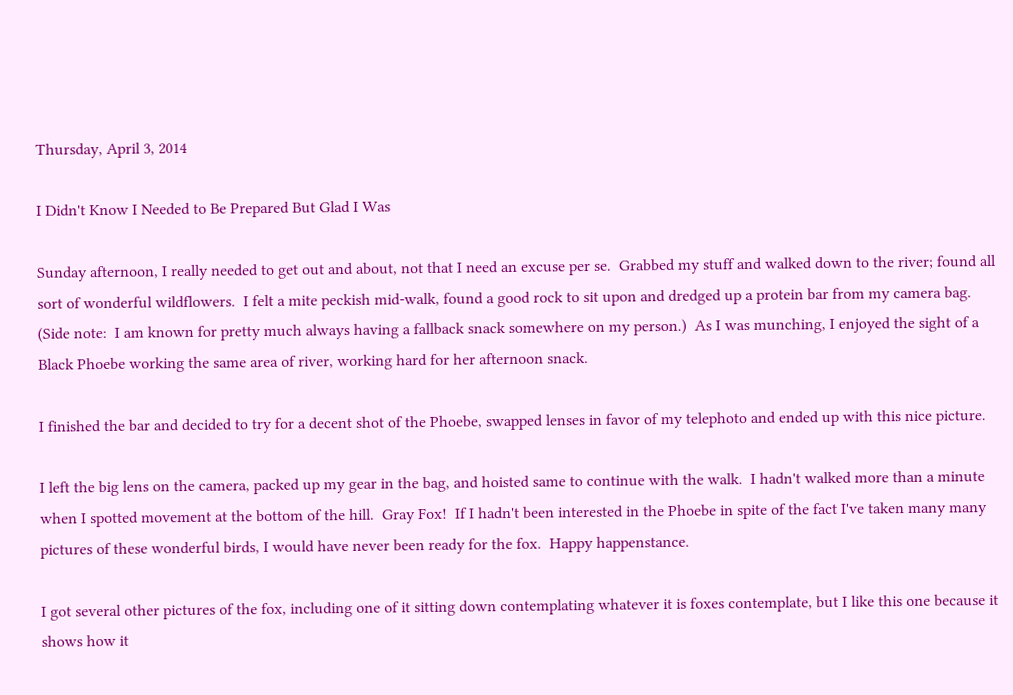Thursday, April 3, 2014

I Didn't Know I Needed to Be Prepared But Glad I Was

Sunday afternoon, I really needed to get out and about, not that I need an excuse per se.  Grabbed my stuff and walked down to the river; found all sort of wonderful wildflowers.  I felt a mite peckish mid-walk, found a good rock to sit upon and dredged up a protein bar from my camera bag.  (Side note:  I am known for pretty much always having a fallback snack somewhere on my person.)  As I was munching, I enjoyed the sight of a Black Phoebe working the same area of river, working hard for her afternoon snack.

I finished the bar and decided to try for a decent shot of the Phoebe, swapped lenses in favor of my telephoto and ended up with this nice picture.

I left the big lens on the camera, packed up my gear in the bag, and hoisted same to continue with the walk.  I hadn't walked more than a minute when I spotted movement at the bottom of the hill.  Gray Fox!  If I hadn't been interested in the Phoebe in spite of the fact I've taken many many pictures of these wonderful birds, I would have never been ready for the fox.  Happy happenstance.

I got several other pictures of the fox, including one of it sitting down contemplating whatever it is foxes contemplate, but I like this one because it shows how it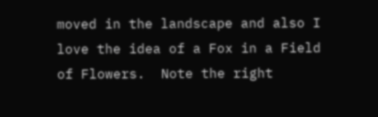moved in the landscape and also I love the idea of a Fox in a Field of Flowers.  Note the right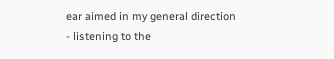ear aimed in my general direction - listening to the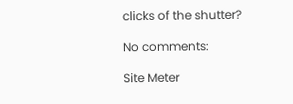clicks of the shutter?

No comments:

Site Meter